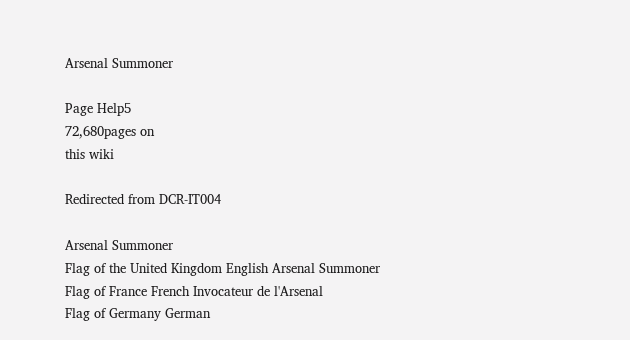Arsenal Summoner

Page Help5
72,680pages on
this wiki

Redirected from DCR-IT004

Arsenal Summoner
Flag of the United Kingdom English Arsenal Summoner
Flag of France French Invocateur de l'Arsenal
Flag of Germany German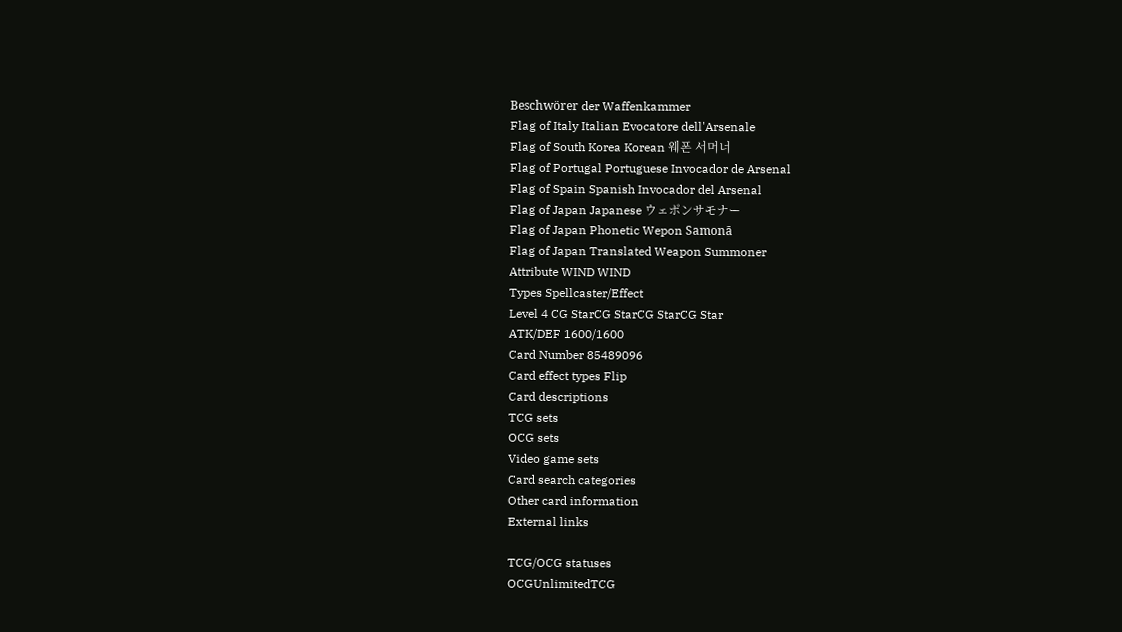Beschwörer der Waffenkammer
Flag of Italy Italian Evocatore dell'Arsenale
Flag of South Korea Korean 웨폰 서머너
Flag of Portugal Portuguese Invocador de Arsenal
Flag of Spain Spanish Invocador del Arsenal
Flag of Japan Japanese ウェポンサモナー
Flag of Japan Phonetic Wepon Samonā
Flag of Japan Translated Weapon Summoner
Attribute WIND WIND
Types Spellcaster/Effect
Level 4 CG StarCG StarCG StarCG Star
ATK/DEF 1600/1600
Card Number 85489096
Card effect types Flip
Card descriptions
TCG sets
OCG sets
Video game sets
Card search categories
Other card information
External links

TCG/OCG statuses
OCGUnlimitedTCG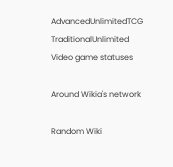AdvancedUnlimitedTCG TraditionalUnlimited
Video game statuses

Around Wikia's network

Random Wiki